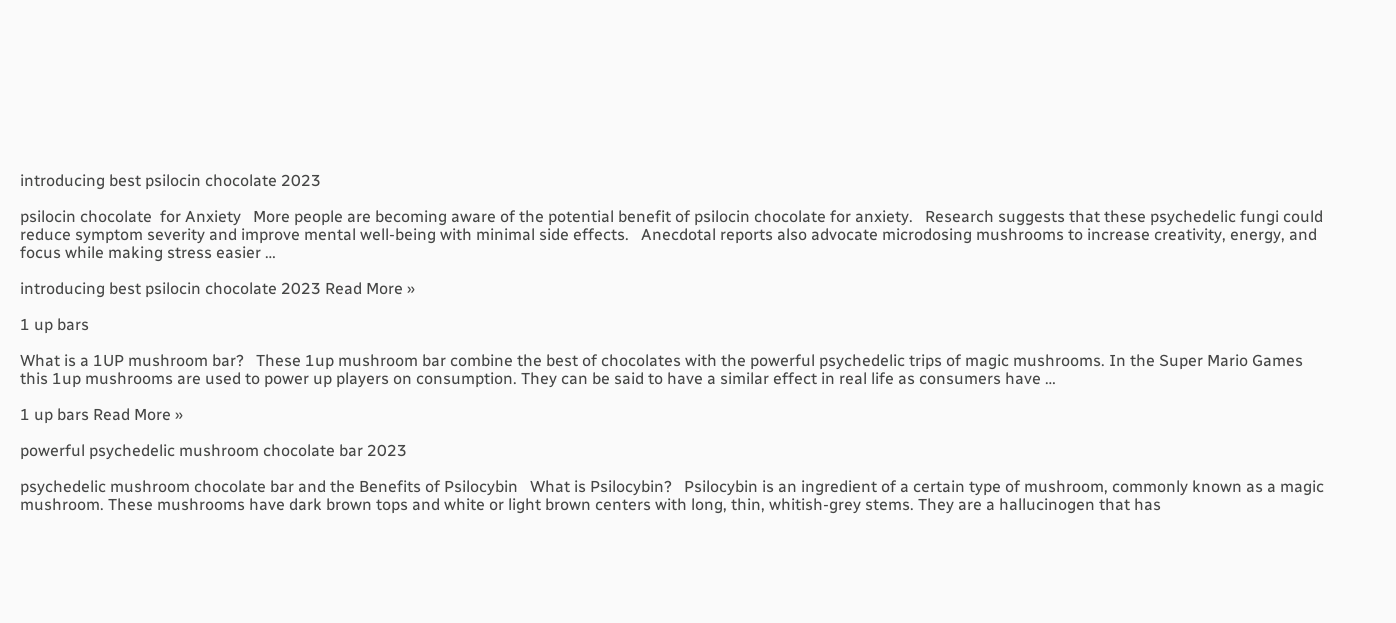introducing best psilocin chocolate 2023

psilocin chocolate  for Anxiety   More people are becoming aware of the potential benefit of psilocin chocolate for anxiety.   Research suggests that these psychedelic fungi could reduce symptom severity and improve mental well-being with minimal side effects.   Anecdotal reports also advocate microdosing mushrooms to increase creativity, energy, and focus while making stress easier …

introducing best psilocin chocolate 2023 Read More »

1 up bars

What is a 1UP mushroom bar?   These 1up mushroom bar combine the best of chocolates with the powerful psychedelic trips of magic mushrooms. In the Super Mario Games this 1up mushrooms are used to power up players on consumption. They can be said to have a similar effect in real life as consumers have …

1 up bars Read More »

powerful psychedelic mushroom chocolate bar 2023

psychedelic mushroom chocolate bar and the Benefits of Psilocybin   What is Psilocybin?   Psilocybin is an ingredient of a certain type of mushroom, commonly known as a magic mushroom. These mushrooms have dark brown tops and white or light brown centers with long, thin, whitish-grey stems. They are a hallucinogen that has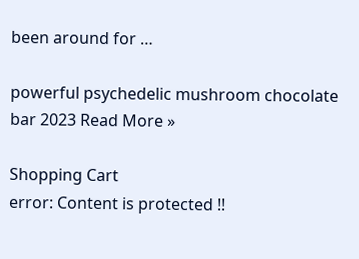been around for …

powerful psychedelic mushroom chocolate bar 2023 Read More »

Shopping Cart
error: Content is protected !!